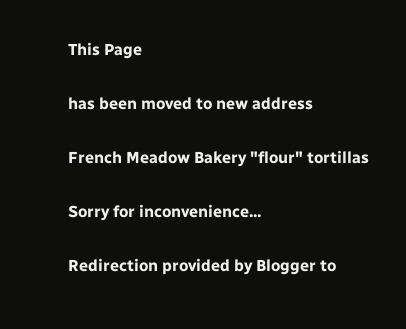This Page

has been moved to new address

French Meadow Bakery "flour" tortillas

Sorry for inconvenience...

Redirection provided by Blogger to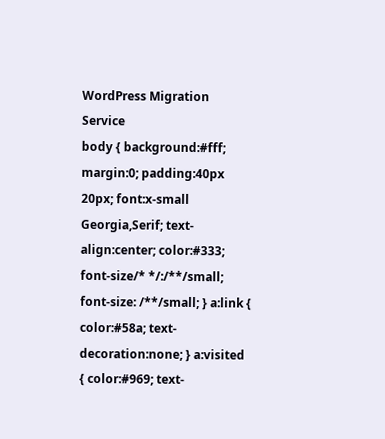WordPress Migration Service
body { background:#fff; margin:0; padding:40px 20px; font:x-small Georgia,Serif; text-align:center; color:#333; font-size/* */:/**/small; font-size: /**/small; } a:link { color:#58a; text-decoration:none; } a:visited { color:#969; text-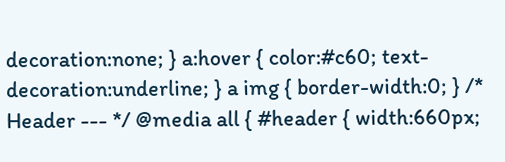decoration:none; } a:hover { color:#c60; text-decoration:underline; } a img { border-width:0; } /* Header --- */ @media all { #header { width:660px;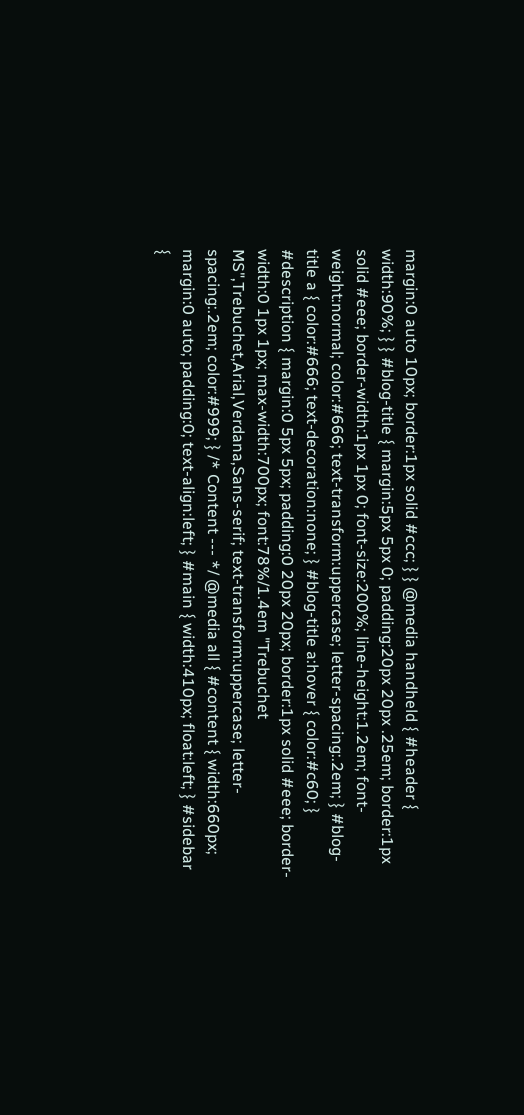margin:0 auto 10px; border:1px solid #ccc; } } @media handheld { #header { width:90%; } } #blog-title { margin:5px 5px 0; padding:20px 20px .25em; border:1px solid #eee; border-width:1px 1px 0; font-size:200%; line-height:1.2em; font-weight:normal; color:#666; text-transform:uppercase; letter-spacing:.2em; } #blog-title a { color:#666; text-decoration:none; } #blog-title a:hover { color:#c60; } #description { margin:0 5px 5px; padding:0 20px 20px; border:1px solid #eee; border-width:0 1px 1px; max-width:700px; font:78%/1.4em "Trebuchet MS",Trebuchet,Arial,Verdana,Sans-serif; text-transform:uppercase; letter-spacing:.2em; color:#999; } /* Content --- */ @media all { #content { width:660px; margin:0 auto; padding:0; text-align:left; } #main { width:410px; float:left; } #sidebar {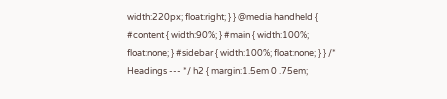width:220px; float:right; } } @media handheld { #content { width:90%; } #main { width:100%; float:none; } #sidebar { width:100%; float:none; } } /* Headings --- */ h2 { margin:1.5em 0 .75em;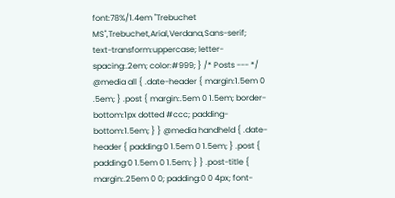font:78%/1.4em "Trebuchet MS",Trebuchet,Arial,Verdana,Sans-serif; text-transform:uppercase; letter-spacing:.2em; color:#999; } /* Posts --- */ @media all { .date-header { margin:1.5em 0 .5em; } .post { margin:.5em 0 1.5em; border-bottom:1px dotted #ccc; padding-bottom:1.5em; } } @media handheld { .date-header { padding:0 1.5em 0 1.5em; } .post { padding:0 1.5em 0 1.5em; } } .post-title { margin:.25em 0 0; padding:0 0 4px; font-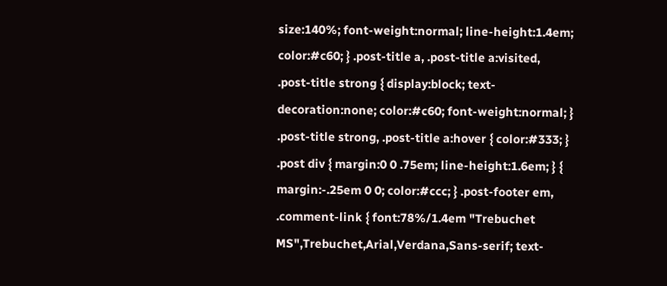size:140%; font-weight:normal; line-height:1.4em; color:#c60; } .post-title a, .post-title a:visited, .post-title strong { display:block; text-decoration:none; color:#c60; font-weight:normal; } .post-title strong, .post-title a:hover { color:#333; } .post div { margin:0 0 .75em; line-height:1.6em; } { margin:-.25em 0 0; color:#ccc; } .post-footer em, .comment-link { font:78%/1.4em "Trebuchet MS",Trebuchet,Arial,Verdana,Sans-serif; text-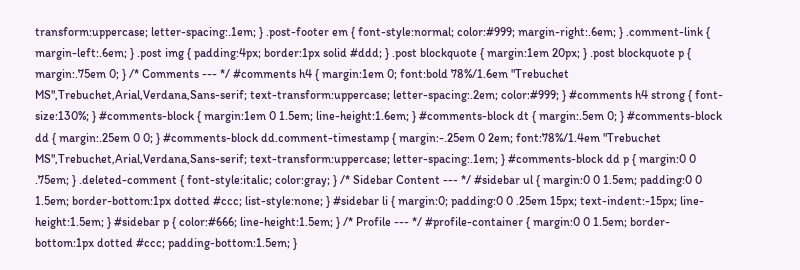transform:uppercase; letter-spacing:.1em; } .post-footer em { font-style:normal; color:#999; margin-right:.6em; } .comment-link { margin-left:.6em; } .post img { padding:4px; border:1px solid #ddd; } .post blockquote { margin:1em 20px; } .post blockquote p { margin:.75em 0; } /* Comments --- */ #comments h4 { margin:1em 0; font:bold 78%/1.6em "Trebuchet MS",Trebuchet,Arial,Verdana,Sans-serif; text-transform:uppercase; letter-spacing:.2em; color:#999; } #comments h4 strong { font-size:130%; } #comments-block { margin:1em 0 1.5em; line-height:1.6em; } #comments-block dt { margin:.5em 0; } #comments-block dd { margin:.25em 0 0; } #comments-block dd.comment-timestamp { margin:-.25em 0 2em; font:78%/1.4em "Trebuchet MS",Trebuchet,Arial,Verdana,Sans-serif; text-transform:uppercase; letter-spacing:.1em; } #comments-block dd p { margin:0 0 .75em; } .deleted-comment { font-style:italic; color:gray; } /* Sidebar Content --- */ #sidebar ul { margin:0 0 1.5em; padding:0 0 1.5em; border-bottom:1px dotted #ccc; list-style:none; } #sidebar li { margin:0; padding:0 0 .25em 15px; text-indent:-15px; line-height:1.5em; } #sidebar p { color:#666; line-height:1.5em; } /* Profile --- */ #profile-container { margin:0 0 1.5em; border-bottom:1px dotted #ccc; padding-bottom:1.5em; }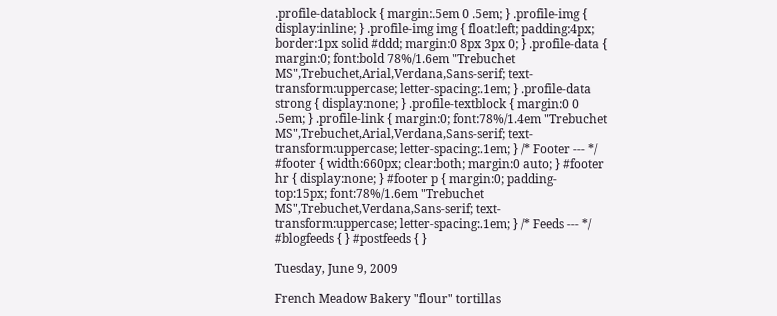.profile-datablock { margin:.5em 0 .5em; } .profile-img { display:inline; } .profile-img img { float:left; padding:4px; border:1px solid #ddd; margin:0 8px 3px 0; } .profile-data { margin:0; font:bold 78%/1.6em "Trebuchet MS",Trebuchet,Arial,Verdana,Sans-serif; text-transform:uppercase; letter-spacing:.1em; } .profile-data strong { display:none; } .profile-textblock { margin:0 0 .5em; } .profile-link { margin:0; font:78%/1.4em "Trebuchet MS",Trebuchet,Arial,Verdana,Sans-serif; text-transform:uppercase; letter-spacing:.1em; } /* Footer --- */ #footer { width:660px; clear:both; margin:0 auto; } #footer hr { display:none; } #footer p { margin:0; padding-top:15px; font:78%/1.6em "Trebuchet MS",Trebuchet,Verdana,Sans-serif; text-transform:uppercase; letter-spacing:.1em; } /* Feeds --- */ #blogfeeds { } #postfeeds { }

Tuesday, June 9, 2009

French Meadow Bakery "flour" tortillas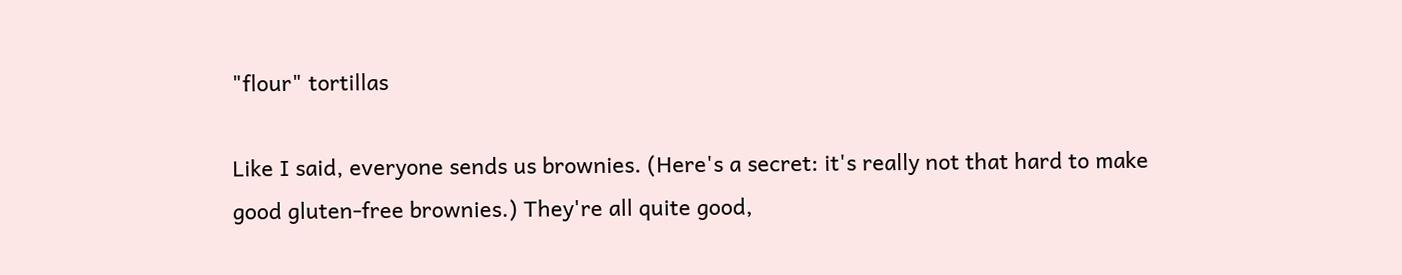"flour" tortillas

Like I said, everyone sends us brownies. (Here's a secret: it's really not that hard to make good gluten-free brownies.) They're all quite good,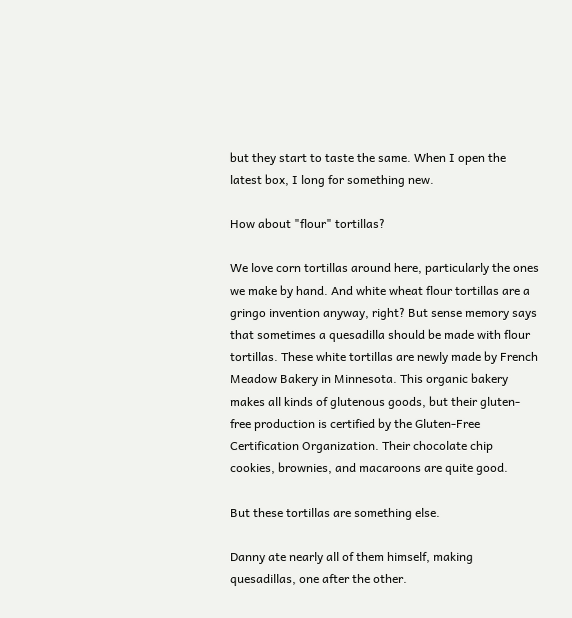but they start to taste the same. When I open the latest box, I long for something new.

How about "flour" tortillas?

We love corn tortillas around here, particularly the ones we make by hand. And white wheat flour tortillas are a gringo invention anyway, right? But sense memory says that sometimes a quesadilla should be made with flour tortillas. These white tortillas are newly made by French Meadow Bakery in Minnesota. This organic bakery makes all kinds of glutenous goods, but their gluten-free production is certified by the Gluten-Free Certification Organization. Their chocolate chip cookies, brownies, and macaroons are quite good.

But these tortillas are something else.

Danny ate nearly all of them himself, making quesadillas, one after the other.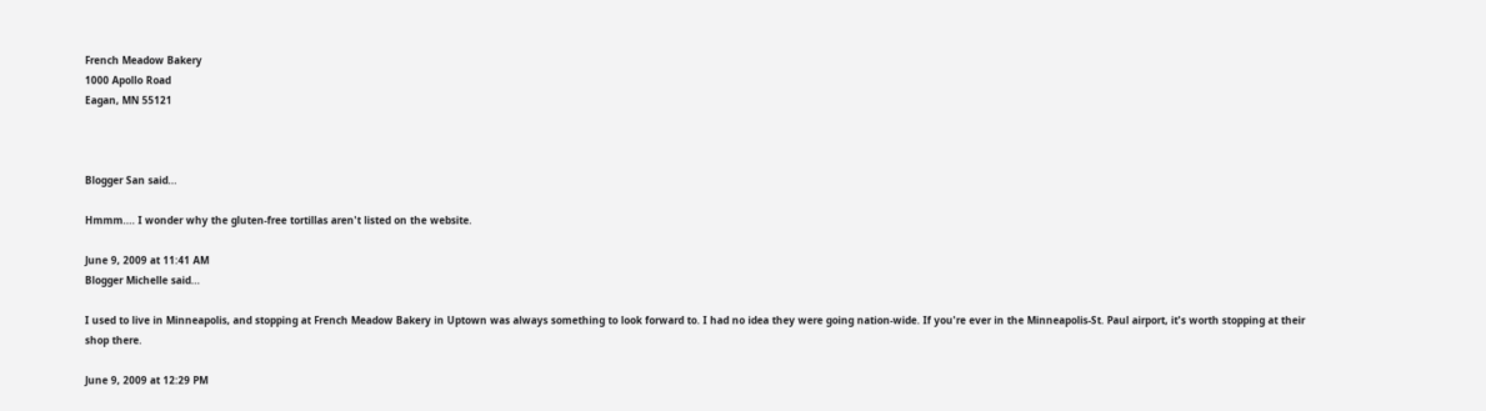French Meadow Bakery
1000 Apollo Road
Eagan, MN 55121



Blogger San said...

Hmmm.... I wonder why the gluten-free tortillas aren't listed on the website.

June 9, 2009 at 11:41 AM
Blogger Michelle said...

I used to live in Minneapolis, and stopping at French Meadow Bakery in Uptown was always something to look forward to. I had no idea they were going nation-wide. If you're ever in the Minneapolis-St. Paul airport, it's worth stopping at their shop there.

June 9, 2009 at 12:29 PM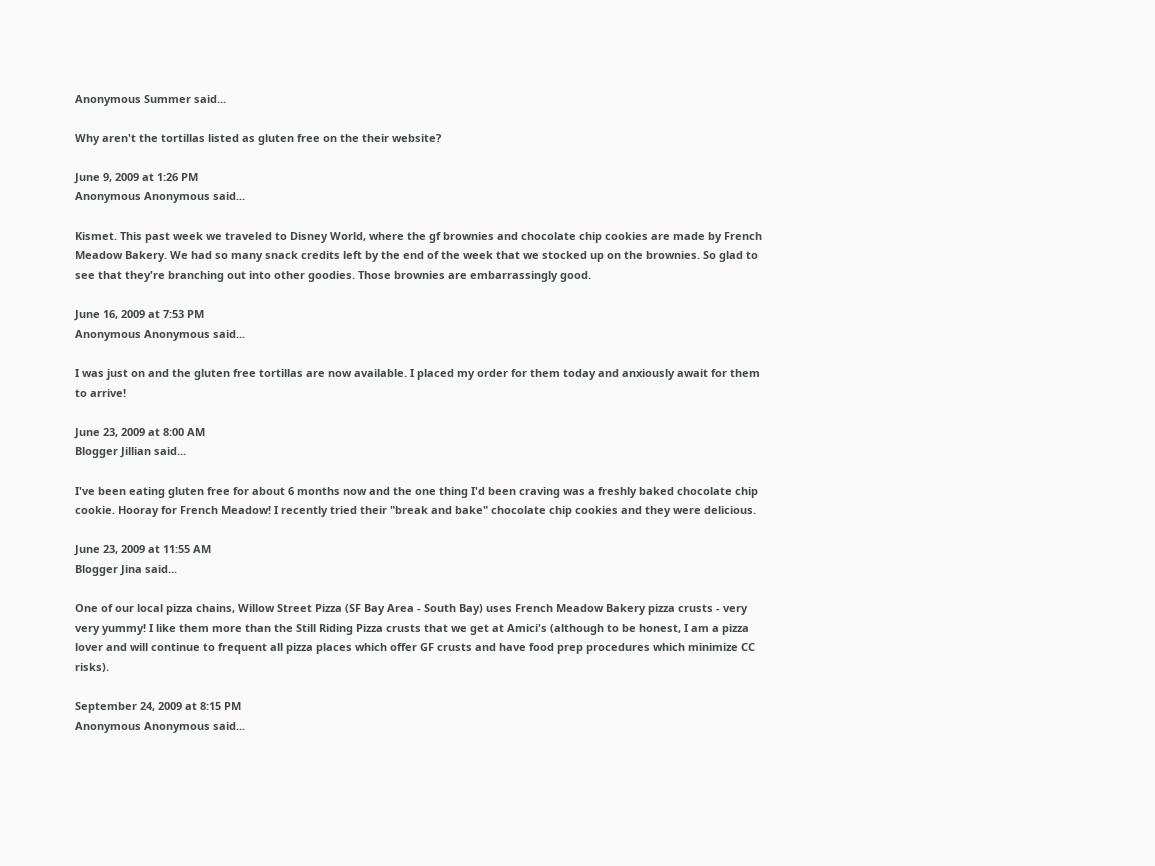Anonymous Summer said...

Why aren't the tortillas listed as gluten free on the their website?

June 9, 2009 at 1:26 PM
Anonymous Anonymous said...

Kismet. This past week we traveled to Disney World, where the gf brownies and chocolate chip cookies are made by French Meadow Bakery. We had so many snack credits left by the end of the week that we stocked up on the brownies. So glad to see that they're branching out into other goodies. Those brownies are embarrassingly good.

June 16, 2009 at 7:53 PM
Anonymous Anonymous said...

I was just on and the gluten free tortillas are now available. I placed my order for them today and anxiously await for them to arrive!

June 23, 2009 at 8:00 AM
Blogger Jillian said...

I've been eating gluten free for about 6 months now and the one thing I'd been craving was a freshly baked chocolate chip cookie. Hooray for French Meadow! I recently tried their "break and bake" chocolate chip cookies and they were delicious.

June 23, 2009 at 11:55 AM
Blogger Jina said...

One of our local pizza chains, Willow Street Pizza (SF Bay Area - South Bay) uses French Meadow Bakery pizza crusts - very very yummy! I like them more than the Still Riding Pizza crusts that we get at Amici's (although to be honest, I am a pizza lover and will continue to frequent all pizza places which offer GF crusts and have food prep procedures which minimize CC risks).

September 24, 2009 at 8:15 PM
Anonymous Anonymous said...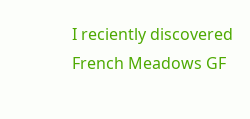I reciently discovered French Meadows GF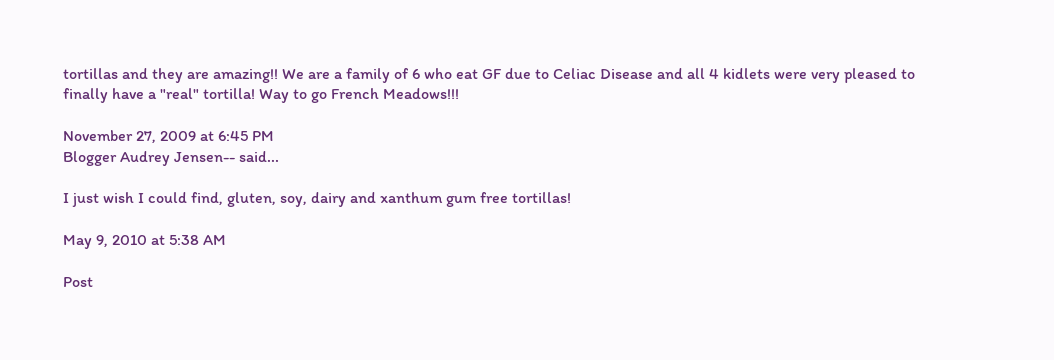tortillas and they are amazing!! We are a family of 6 who eat GF due to Celiac Disease and all 4 kidlets were very pleased to finally have a "real" tortilla! Way to go French Meadows!!!

November 27, 2009 at 6:45 PM
Blogger Audrey Jensen-- said...

I just wish I could find, gluten, soy, dairy and xanthum gum free tortillas!

May 9, 2010 at 5:38 AM

Post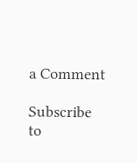a Comment

Subscribe to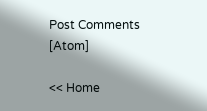Post Comments [Atom]

<< Home